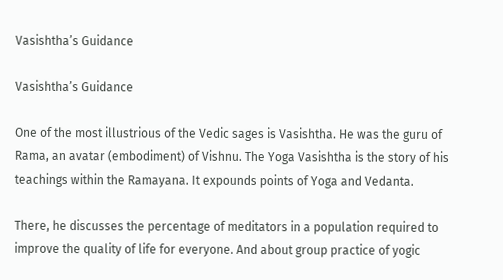Vasishtha’s Guidance

Vasishtha’s Guidance

One of the most illustrious of the Vedic sages is Vasishtha. He was the guru of Rama, an avatar (embodiment) of Vishnu. The Yoga Vasishtha is the story of his teachings within the Ramayana. It expounds points of Yoga and Vedanta.

There, he discusses the percentage of meditators in a population required to improve the quality of life for everyone. And about group practice of yogic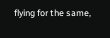flying for the same,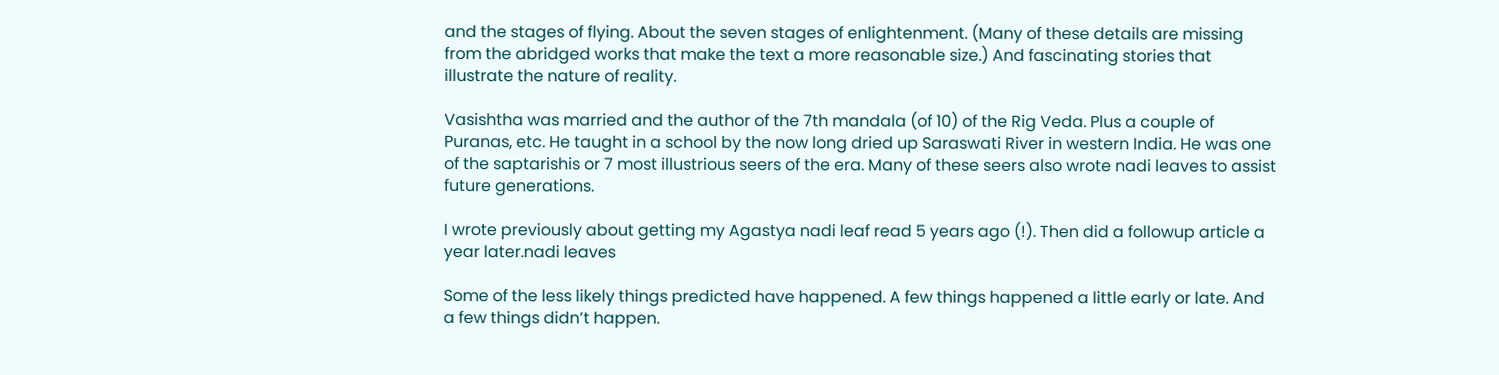and the stages of flying. About the seven stages of enlightenment. (Many of these details are missing from the abridged works that make the text a more reasonable size.) And fascinating stories that illustrate the nature of reality.

Vasishtha was married and the author of the 7th mandala (of 10) of the Rig Veda. Plus a couple of Puranas, etc. He taught in a school by the now long dried up Saraswati River in western India. He was one of the saptarishis or 7 most illustrious seers of the era. Many of these seers also wrote nadi leaves to assist future generations.

I wrote previously about getting my Agastya nadi leaf read 5 years ago (!). Then did a followup article a year later.nadi leaves

Some of the less likely things predicted have happened. A few things happened a little early or late. And a few things didn’t happen.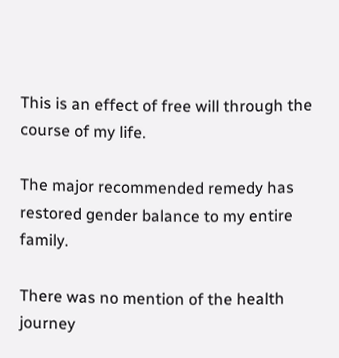This is an effect of free will through the course of my life.

The major recommended remedy has restored gender balance to my entire family.

There was no mention of the health journey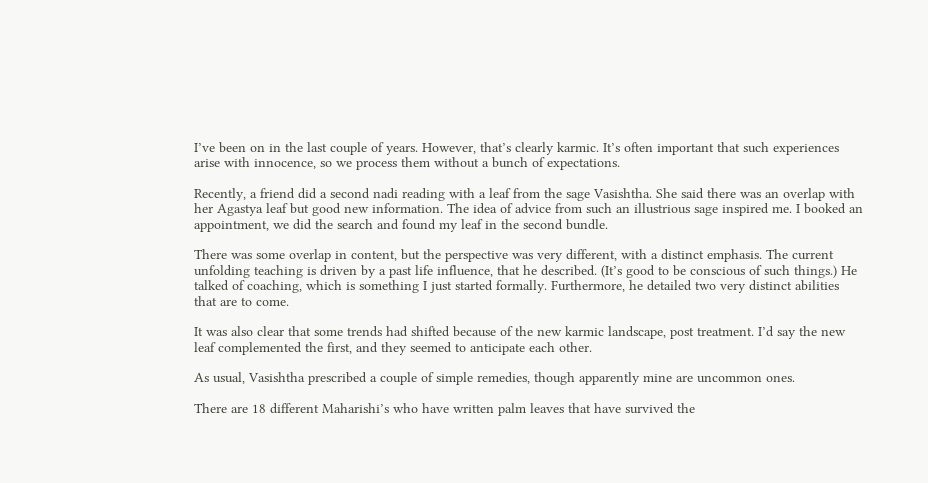I’ve been on in the last couple of years. However, that’s clearly karmic. It’s often important that such experiences arise with innocence, so we process them without a bunch of expectations.

Recently, a friend did a second nadi reading with a leaf from the sage Vasishtha. She said there was an overlap with her Agastya leaf but good new information. The idea of advice from such an illustrious sage inspired me. I booked an appointment, we did the search and found my leaf in the second bundle.

There was some overlap in content, but the perspective was very different, with a distinct emphasis. The current unfolding teaching is driven by a past life influence, that he described. (It’s good to be conscious of such things.) He talked of coaching, which is something I just started formally. Furthermore, he detailed two very distinct abilities that are to come.

It was also clear that some trends had shifted because of the new karmic landscape, post treatment. I’d say the new leaf complemented the first, and they seemed to anticipate each other.

As usual, Vasishtha prescribed a couple of simple remedies, though apparently mine are uncommon ones.

There are 18 different Maharishi’s who have written palm leaves that have survived the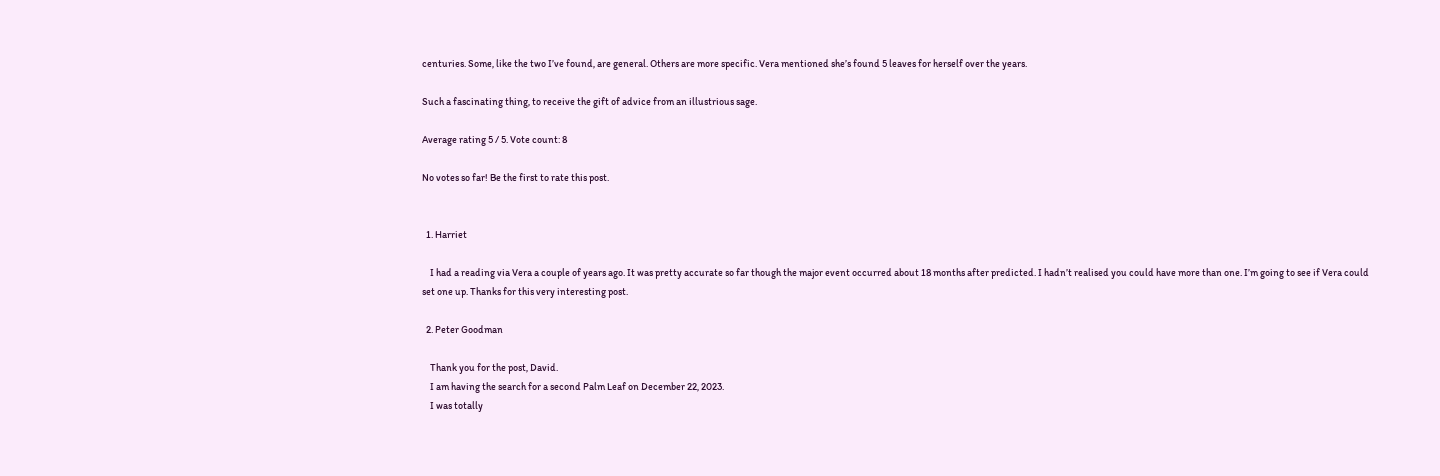centuries. Some, like the two I’ve found, are general. Others are more specific. Vera mentioned she’s found 5 leaves for herself over the years.

Such a fascinating thing, to receive the gift of advice from an illustrious sage.

Average rating 5 / 5. Vote count: 8

No votes so far! Be the first to rate this post.


  1. Harriet

    I had a reading via Vera a couple of years ago. It was pretty accurate so far though the major event occurred about 18 months after predicted. I hadn’t realised you could have more than one. I’m going to see if Vera could set one up. Thanks for this very interesting post.

  2. Peter Goodman

    Thank you for the post, David.
    I am having the search for a second Palm Leaf on December 22, 2023.
    I was totally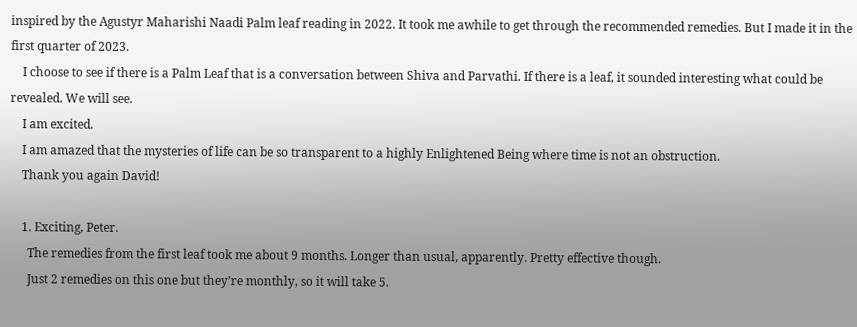inspired by the Agustyr Maharishi Naadi Palm leaf reading in 2022. It took me awhile to get through the recommended remedies. But I made it in the first quarter of 2023.
    I choose to see if there is a Palm Leaf that is a conversation between Shiva and Parvathi. If there is a leaf, it sounded interesting what could be revealed. We will see.
    I am excited.
    I am amazed that the mysteries of life can be so transparent to a highly Enlightened Being where time is not an obstruction.
    Thank you again David!

    1. Exciting, Peter.
      The remedies from the first leaf took me about 9 months. Longer than usual, apparently. Pretty effective though.
      Just 2 remedies on this one but they’re monthly, so it will take 5.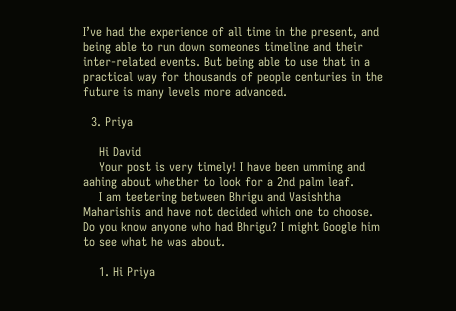I’ve had the experience of all time in the present, and being able to run down someones timeline and their inter-related events. But being able to use that in a practical way for thousands of people centuries in the future is many levels more advanced.

  3. Priya

    Hi David
    Your post is very timely! I have been umming and aahing about whether to look for a 2nd palm leaf.
    I am teetering between Bhrigu and Vasishtha Maharishis and have not decided which one to choose. Do you know anyone who had Bhrigu? I might Google him to see what he was about.

    1. Hi Priya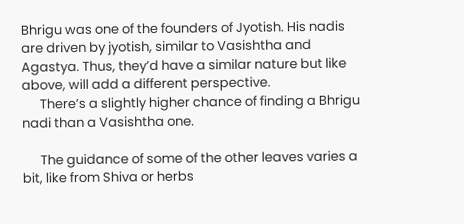Bhrigu was one of the founders of Jyotish. His nadis are driven by jyotish, similar to Vasishtha and Agastya. Thus, they’d have a similar nature but like above, will add a different perspective.
      There’s a slightly higher chance of finding a Bhrigu nadi than a Vasishtha one.

      The guidance of some of the other leaves varies a bit, like from Shiva or herbs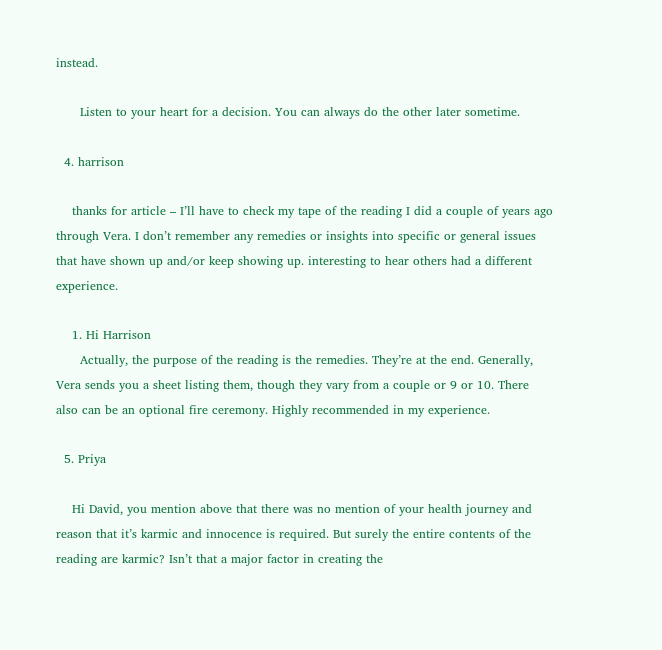instead.

      Listen to your heart for a decision. You can always do the other later sometime.

  4. harrison

    thanks for article – I’ll have to check my tape of the reading I did a couple of years ago through Vera. I don’t remember any remedies or insights into specific or general issues that have shown up and/or keep showing up. interesting to hear others had a different experience.

    1. Hi Harrison
      Actually, the purpose of the reading is the remedies. They’re at the end. Generally, Vera sends you a sheet listing them, though they vary from a couple or 9 or 10. There also can be an optional fire ceremony. Highly recommended in my experience.

  5. Priya

    Hi David, you mention above that there was no mention of your health journey and reason that it’s karmic and innocence is required. But surely the entire contents of the reading are karmic? Isn’t that a major factor in creating the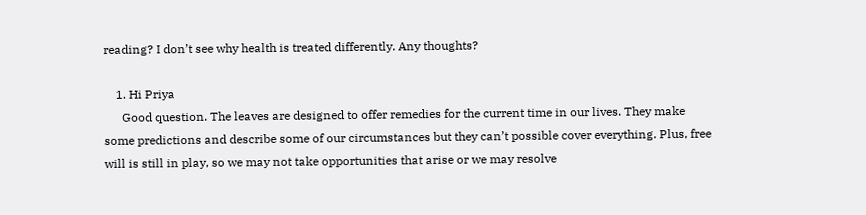reading? I don’t see why health is treated differently. Any thoughts?

    1. Hi Priya
      Good question. The leaves are designed to offer remedies for the current time in our lives. They make some predictions and describe some of our circumstances but they can’t possible cover everything. Plus, free will is still in play, so we may not take opportunities that arise or we may resolve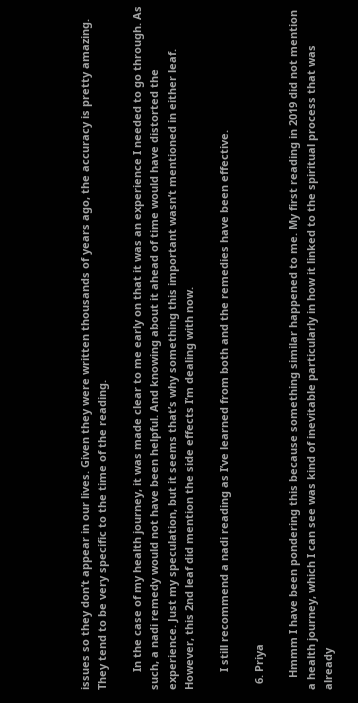issues so they don’t appear in our lives. Given they were written thousands of years ago, the accuracy is pretty amazing. They tend to be very specific to the time of the reading.

      In the case of my health journey, it was made clear to me early on that it was an experience I needed to go through. As such, a nadi remedy would not have been helpful. And knowing about it ahead of time would have distorted the experience. Just my speculation, but it seems that’s why something this important wasn’t mentioned in either leaf. However, this 2nd leaf did mention the side effects I’m dealing with now.

      I still recommend a nadi reading as I’ve learned from both and the remedies have been effective.

  6. Priya

    Hmmm I have been pondering this because something similar happened to me. My first reading in 2019 did not mention a health journey, which I can see was kind of inevitable particularly in how it linked to the spiritual process that was already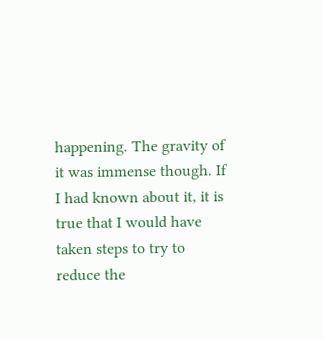happening. The gravity of it was immense though. If I had known about it, it is true that I would have taken steps to try to reduce the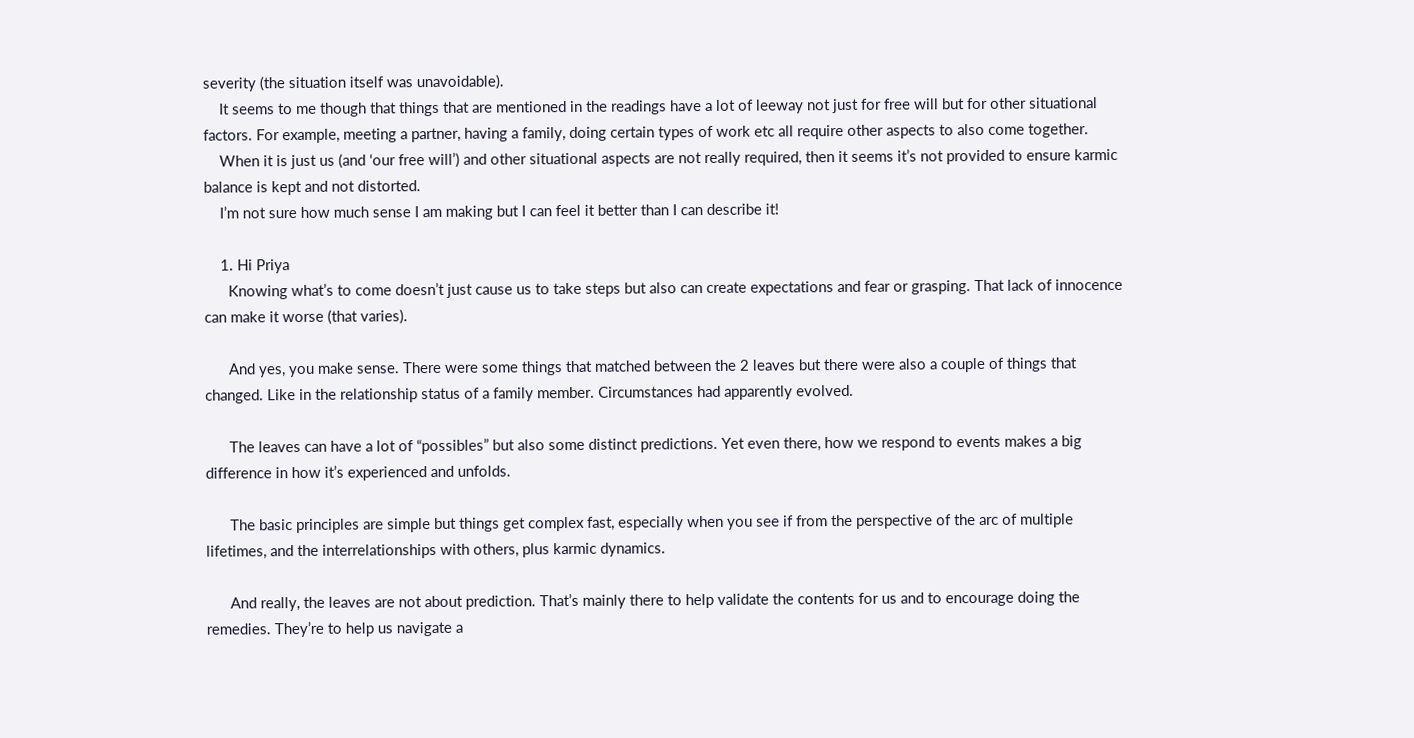severity (the situation itself was unavoidable).
    It seems to me though that things that are mentioned in the readings have a lot of leeway not just for free will but for other situational factors. For example, meeting a partner, having a family, doing certain types of work etc all require other aspects to also come together.
    When it is just us (and ‘our free will’) and other situational aspects are not really required, then it seems it’s not provided to ensure karmic balance is kept and not distorted.
    I’m not sure how much sense I am making but I can feel it better than I can describe it!

    1. Hi Priya
      Knowing what’s to come doesn’t just cause us to take steps but also can create expectations and fear or grasping. That lack of innocence can make it worse (that varies).

      And yes, you make sense. There were some things that matched between the 2 leaves but there were also a couple of things that changed. Like in the relationship status of a family member. Circumstances had apparently evolved.

      The leaves can have a lot of “possibles” but also some distinct predictions. Yet even there, how we respond to events makes a big difference in how it’s experienced and unfolds.

      The basic principles are simple but things get complex fast, especially when you see if from the perspective of the arc of multiple lifetimes, and the interrelationships with others, plus karmic dynamics.

      And really, the leaves are not about prediction. That’s mainly there to help validate the contents for us and to encourage doing the remedies. They’re to help us navigate a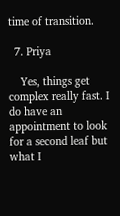time of transition.

  7. Priya

    Yes, things get complex really fast. I do have an appointment to look for a second leaf but what I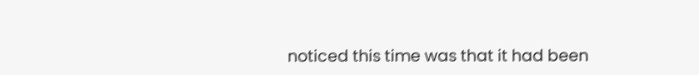noticed this time was that it had been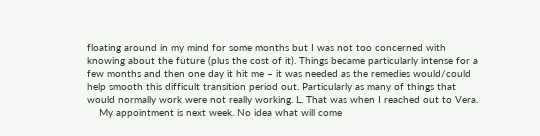floating around in my mind for some months but I was not too concerned with knowing about the future (plus the cost of it). Things became particularly intense for a few months and then one day it hit me – it was needed as the remedies would/could help smooth this difficult transition period out. Particularly as many of things that would normally work were not really working. L. That was when I reached out to Vera.
    My appointment is next week. No idea what will come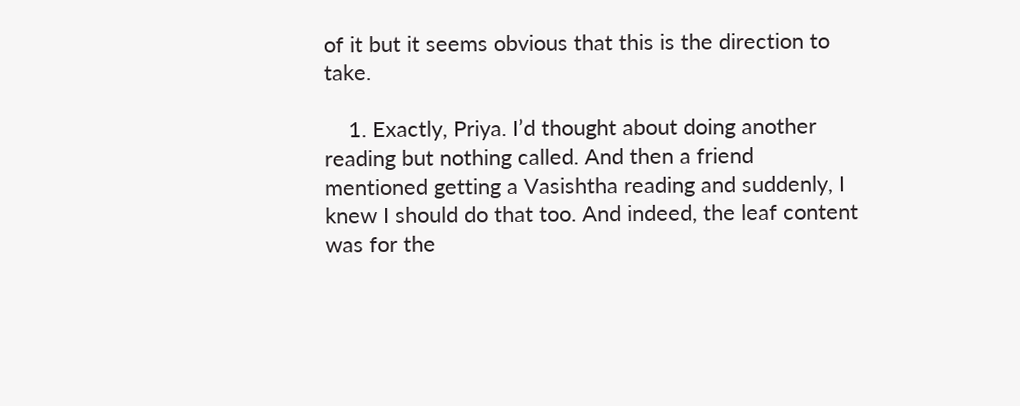of it but it seems obvious that this is the direction to take.

    1. Exactly, Priya. I’d thought about doing another reading but nothing called. And then a friend mentioned getting a Vasishtha reading and suddenly, I knew I should do that too. And indeed, the leaf content was for the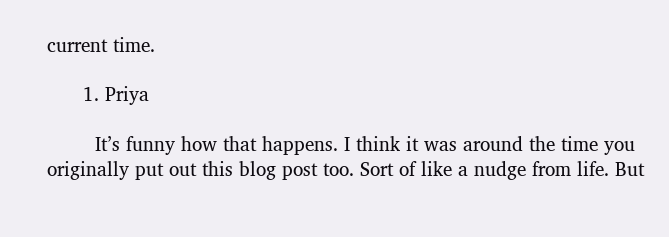current time.

      1. Priya

        It’s funny how that happens. I think it was around the time you originally put out this blog post too. Sort of like a nudge from life. But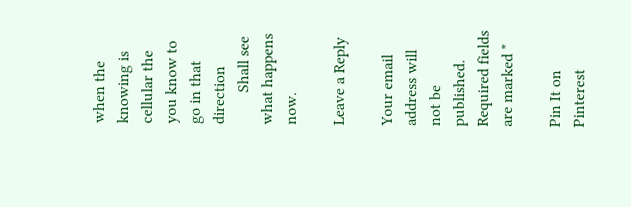when the knowing is cellular the you know to go in that direction
        Shall see what happens now.

Leave a Reply

Your email address will not be published. Required fields are marked *

Pin It on Pinterest